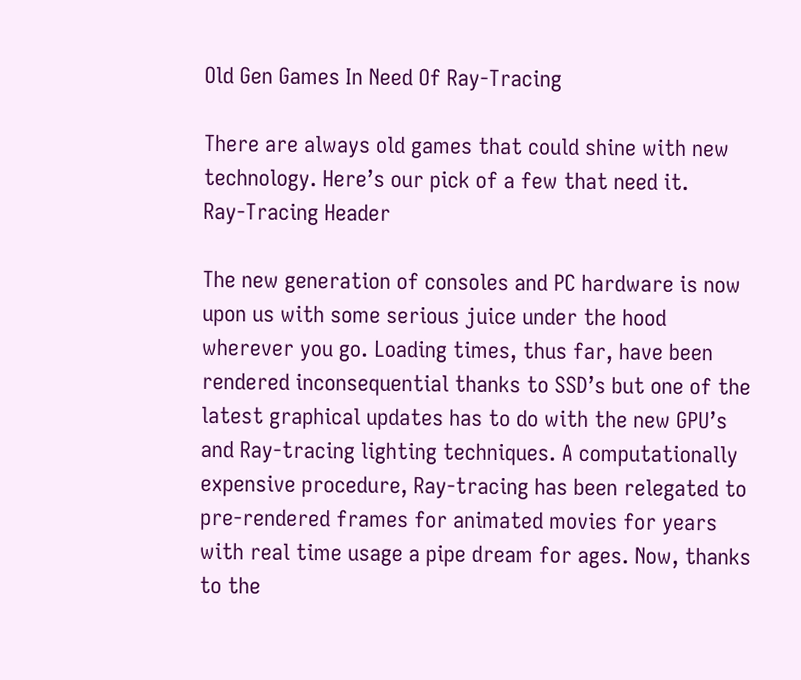Old Gen Games In Need Of Ray-Tracing

There are always old games that could shine with new technology. Here’s our pick of a few that need it.
Ray-Tracing Header

The new generation of consoles and PC hardware is now upon us with some serious juice under the hood wherever you go. Loading times, thus far, have been rendered inconsequential thanks to SSD’s but one of the latest graphical updates has to do with the new GPU’s and Ray-tracing lighting techniques. A computationally expensive procedure, Ray-tracing has been relegated to pre-rendered frames for animated movies for years with real time usage a pipe dream for ages. Now, thanks to the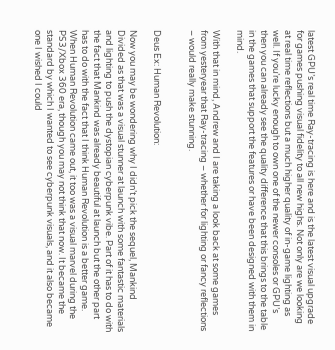latest GPU’s real time Ray-tracing is here and is the latest visual upgrade for games pushing visual fidelity to all new highs. Not only are we looking at real time reflections but a much higher quality of in-game lighting as well. If you’re lucky enough to own one of the newer consoles or GPU’s then you can already see the quality difference that this brings to the table in the games that support the features or have been designed with them in mind.

With that in mind, Andrew and I are taking a look back at some games from yesteryear that Ray-tracing – whether for lighting or fancy reflections – would really make stunning.


Deus Ex: Human Revolution:

Now you may be wondering why I didn’t pick the sequel, Mankind Divided as that was a visual stunner at launch with some fantastic materials and lighting to push the dystopian cyberpunk vibe. Part of it has to do with the fact that Mankind was already beautiful at launch but the other part has to do with the fact that I think Human Revolution is a better game. When Human Revolution came out, it too was a visual marvel during the PS3/Xbox 360 era, though you may not think that now. It became the standard by which I wanted to see cyberpunk visuals, and it also became one I wished I could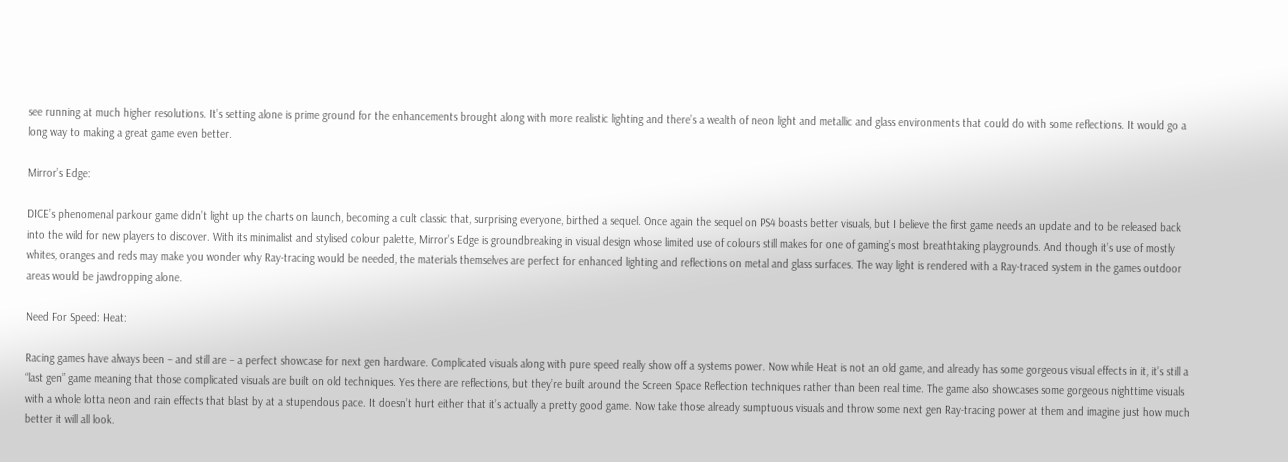see running at much higher resolutions. It’s setting alone is prime ground for the enhancements brought along with more realistic lighting and there’s a wealth of neon light and metallic and glass environments that could do with some reflections. It would go a long way to making a great game even better.

Mirror’s Edge:

DICE’s phenomenal parkour game didn’t light up the charts on launch, becoming a cult classic that, surprising everyone, birthed a sequel. Once again the sequel on PS4 boasts better visuals, but I believe the first game needs an update and to be released back into the wild for new players to discover. With its minimalist and stylised colour palette, Mirror’s Edge is groundbreaking in visual design whose limited use of colours still makes for one of gaming’s most breathtaking playgrounds. And though it’s use of mostly whites, oranges and reds may make you wonder why Ray-tracing would be needed, the materials themselves are perfect for enhanced lighting and reflections on metal and glass surfaces. The way light is rendered with a Ray-traced system in the games outdoor areas would be jawdropping alone.

Need For Speed: Heat:

Racing games have always been – and still are – a perfect showcase for next gen hardware. Complicated visuals along with pure speed really show off a systems power. Now while Heat is not an old game, and already has some gorgeous visual effects in it, it’s still a “last gen” game meaning that those complicated visuals are built on old techniques. Yes there are reflections, but they’re built around the Screen Space Reflection techniques rather than been real time. The game also showcases some gorgeous nighttime visuals with a whole lotta neon and rain effects that blast by at a stupendous pace. It doesn’t hurt either that it’s actually a pretty good game. Now take those already sumptuous visuals and throw some next gen Ray-tracing power at them and imagine just how much better it will all look.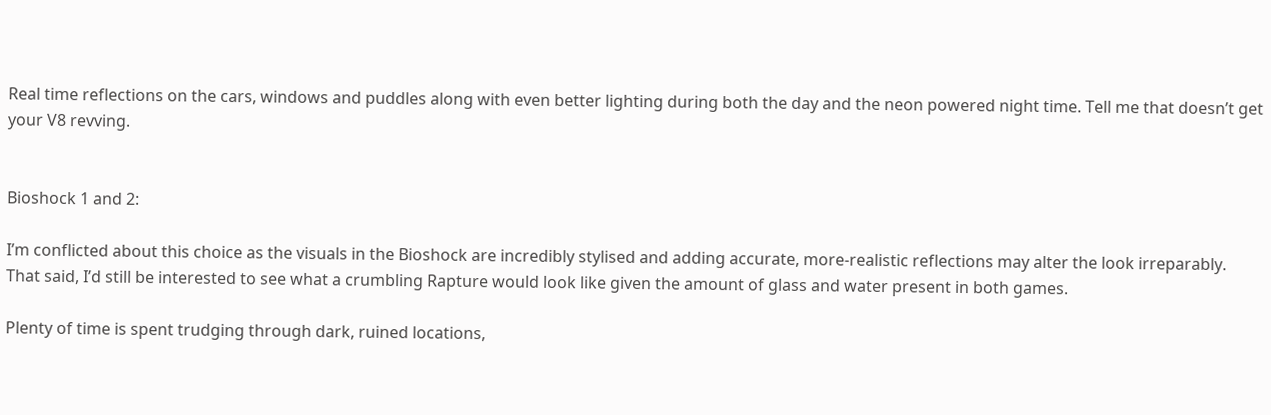Real time reflections on the cars, windows and puddles along with even better lighting during both the day and the neon powered night time. Tell me that doesn’t get your V8 revving.


Bioshock 1 and 2:

I’m conflicted about this choice as the visuals in the Bioshock are incredibly stylised and adding accurate, more-realistic reflections may alter the look irreparably. That said, I’d still be interested to see what a crumbling Rapture would look like given the amount of glass and water present in both games.

Plenty of time is spent trudging through dark, ruined locations,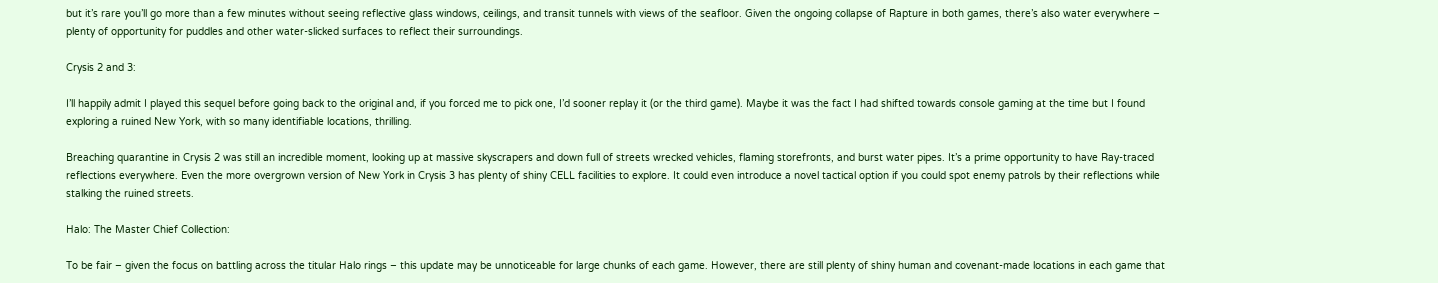but it’s rare you’ll go more than a few minutes without seeing reflective glass windows, ceilings, and transit tunnels with views of the seafloor. Given the ongoing collapse of Rapture in both games, there’s also water everywhere – plenty of opportunity for puddles and other water-slicked surfaces to reflect their surroundings.

Crysis 2 and 3:

I’ll happily admit I played this sequel before going back to the original and, if you forced me to pick one, I’d sooner replay it (or the third game). Maybe it was the fact I had shifted towards console gaming at the time but I found exploring a ruined New York, with so many identifiable locations, thrilling.

Breaching quarantine in Crysis 2 was still an incredible moment, looking up at massive skyscrapers and down full of streets wrecked vehicles, flaming storefronts, and burst water pipes. It’s a prime opportunity to have Ray-traced reflections everywhere. Even the more overgrown version of New York in Crysis 3 has plenty of shiny CELL facilities to explore. It could even introduce a novel tactical option if you could spot enemy patrols by their reflections while stalking the ruined streets.

Halo: The Master Chief Collection:

To be fair – given the focus on battling across the titular Halo rings – this update may be unnoticeable for large chunks of each game. However, there are still plenty of shiny human and covenant-made locations in each game that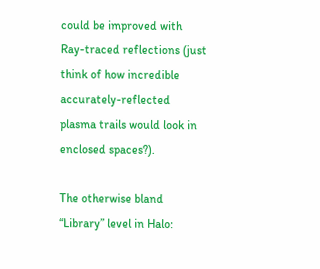could be improved with Ray-traced reflections (just think of how incredible accurately-reflected plasma trails would look in enclosed spaces?).

The otherwise bland “Library” level in Halo: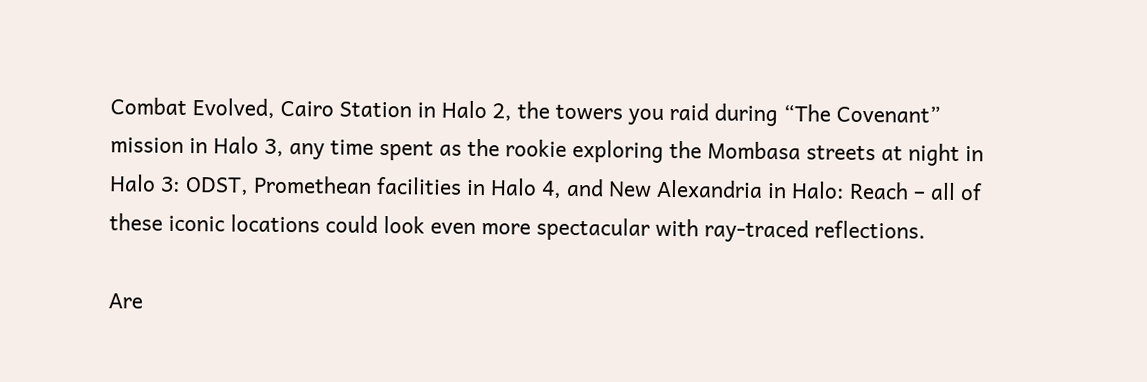Combat Evolved, Cairo Station in Halo 2, the towers you raid during “The Covenant” mission in Halo 3, any time spent as the rookie exploring the Mombasa streets at night in Halo 3: ODST, Promethean facilities in Halo 4, and New Alexandria in Halo: Reach – all of these iconic locations could look even more spectacular with ray-traced reflections.

Are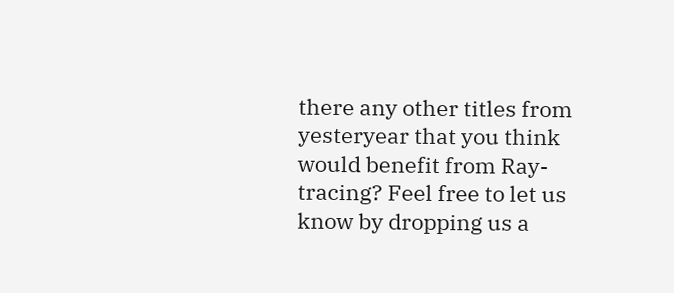there any other titles from yesteryear that you think would benefit from Ray-tracing? Feel free to let us know by dropping us a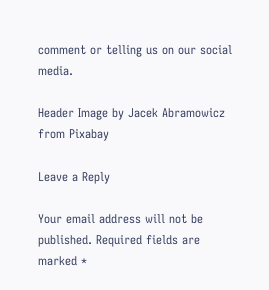comment or telling us on our social media.

Header Image by Jacek Abramowicz from Pixabay

Leave a Reply

Your email address will not be published. Required fields are marked *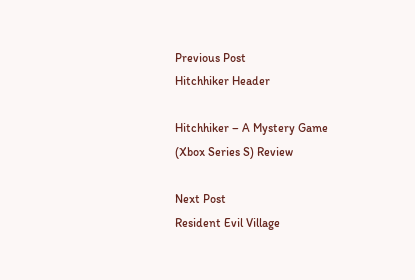Previous Post
Hitchhiker Header

Hitchhiker – A Mystery Game (Xbox Series S) Review

Next Post
Resident Evil Village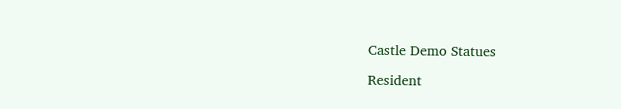Castle Demo Statues

Resident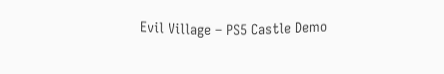Evil Village – PS5 Castle Demo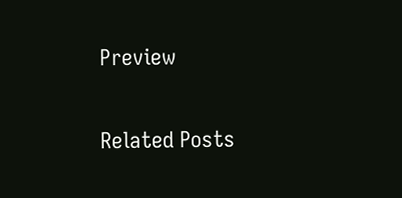Preview

Related Posts